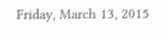Friday, March 13, 2015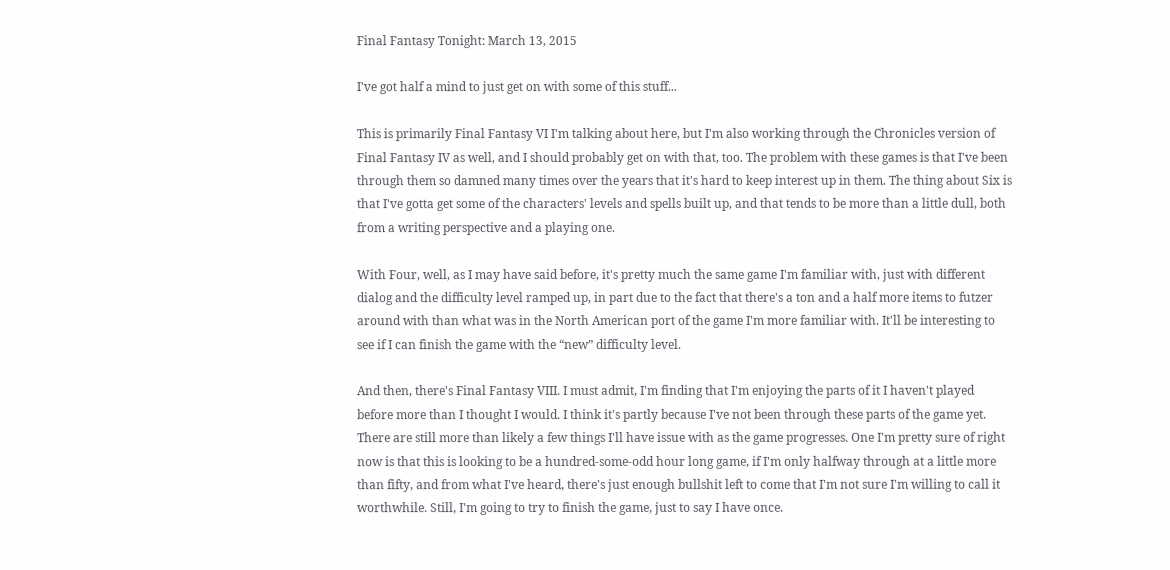Final Fantasy Tonight: March 13, 2015

I've got half a mind to just get on with some of this stuff...

This is primarily Final Fantasy VI I'm talking about here, but I'm also working through the Chronicles version of Final Fantasy IV as well, and I should probably get on with that, too. The problem with these games is that I've been through them so damned many times over the years that it's hard to keep interest up in them. The thing about Six is that I've gotta get some of the characters' levels and spells built up, and that tends to be more than a little dull, both from a writing perspective and a playing one.

With Four, well, as I may have said before, it's pretty much the same game I'm familiar with, just with different dialog and the difficulty level ramped up, in part due to the fact that there's a ton and a half more items to futzer around with than what was in the North American port of the game I'm more familiar with. It'll be interesting to see if I can finish the game with the “new” difficulty level.

And then, there's Final Fantasy VIII. I must admit, I'm finding that I'm enjoying the parts of it I haven't played before more than I thought I would. I think it's partly because I've not been through these parts of the game yet. There are still more than likely a few things I'll have issue with as the game progresses. One I'm pretty sure of right now is that this is looking to be a hundred-some-odd hour long game, if I'm only halfway through at a little more than fifty, and from what I've heard, there's just enough bullshit left to come that I'm not sure I'm willing to call it worthwhile. Still, I'm going to try to finish the game, just to say I have once.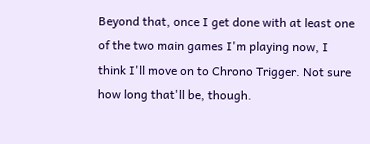Beyond that, once I get done with at least one of the two main games I'm playing now, I think I'll move on to Chrono Trigger. Not sure how long that'll be, though.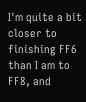I'm quite a bit closer to finishing FF6 than I am to FF8, and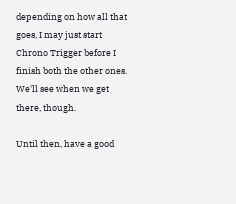depending on how all that goes, I may just start Chrono Trigger before I finish both the other ones. We'll see when we get there, though.

Until then, have a good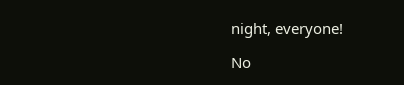night, everyone!

No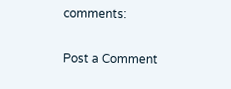comments:

Post a Comment